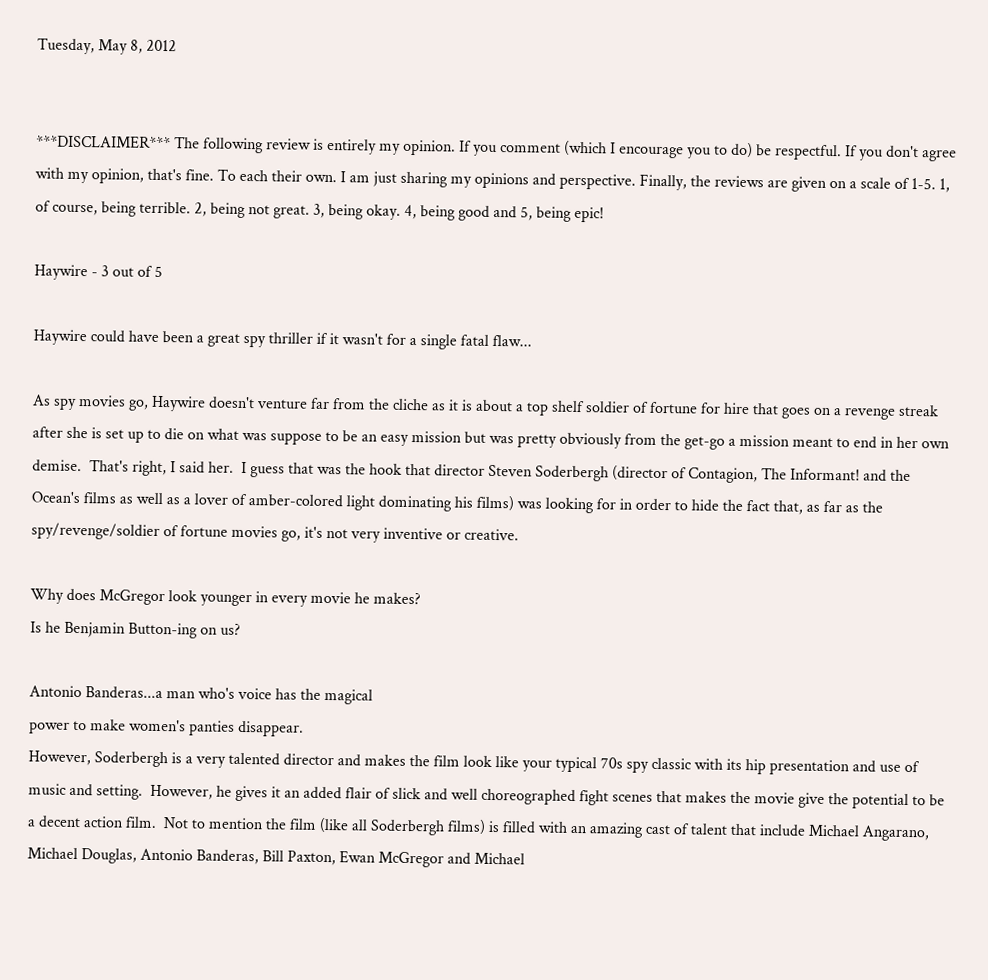Tuesday, May 8, 2012


***DISCLAIMER*** The following review is entirely my opinion. If you comment (which I encourage you to do) be respectful. If you don't agree with my opinion, that's fine. To each their own. I am just sharing my opinions and perspective. Finally, the reviews are given on a scale of 1-5. 1, of course, being terrible. 2, being not great. 3, being okay. 4, being good and 5, being epic!

Haywire - 3 out of 5

Haywire could have been a great spy thriller if it wasn't for a single fatal flaw...

As spy movies go, Haywire doesn't venture far from the cliche as it is about a top shelf soldier of fortune for hire that goes on a revenge streak after she is set up to die on what was suppose to be an easy mission but was pretty obviously from the get-go a mission meant to end in her own demise.  That's right, I said her.  I guess that was the hook that director Steven Soderbergh (director of Contagion, The Informant! and the Ocean's films as well as a lover of amber-colored light dominating his films) was looking for in order to hide the fact that, as far as the spy/revenge/soldier of fortune movies go, it's not very inventive or creative.

Why does McGregor look younger in every movie he makes?
Is he Benjamin Button-ing on us?

Antonio Banderas...a man who's voice has the magical
power to make women's panties disappear.
However, Soderbergh is a very talented director and makes the film look like your typical 70s spy classic with its hip presentation and use of music and setting.  However, he gives it an added flair of slick and well choreographed fight scenes that makes the movie give the potential to be a decent action film.  Not to mention the film (like all Soderbergh films) is filled with an amazing cast of talent that include Michael Angarano, Michael Douglas, Antonio Banderas, Bill Paxton, Ewan McGregor and Michael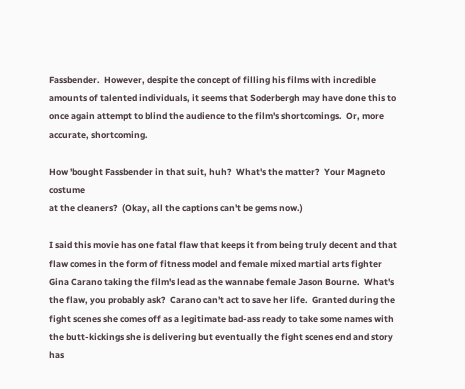Fassbender.  However, despite the concept of filling his films with incredible amounts of talented individuals, it seems that Soderbergh may have done this to once again attempt to blind the audience to the film's shortcomings.  Or, more accurate, shortcoming.

How 'bought Fassbender in that suit, huh?  What's the matter?  Your Magneto costume
at the cleaners?  (Okay, all the captions can't be gems now.)

I said this movie has one fatal flaw that keeps it from being truly decent and that flaw comes in the form of fitness model and female mixed martial arts fighter Gina Carano taking the film's lead as the wannabe female Jason Bourne.  What's the flaw, you probably ask?  Carano can't act to save her life.  Granted during the fight scenes she comes off as a legitimate bad-ass ready to take some names with the butt-kickings she is delivering but eventually the fight scenes end and story has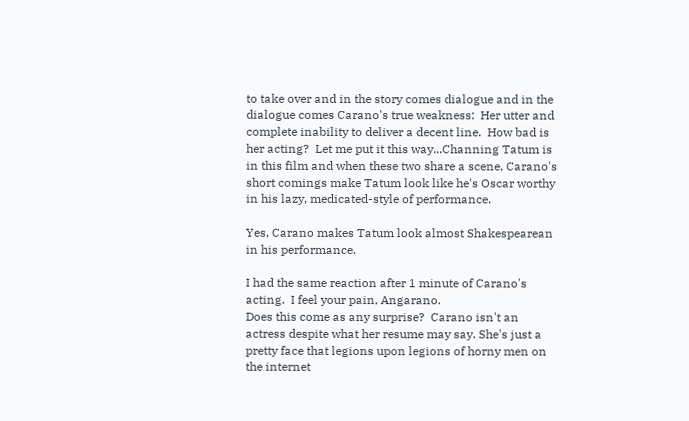to take over and in the story comes dialogue and in the dialogue comes Carano's true weakness:  Her utter and complete inability to deliver a decent line.  How bad is her acting?  Let me put it this way...Channing Tatum is in this film and when these two share a scene, Carano's short comings make Tatum look like he's Oscar worthy in his lazy, medicated-style of performance.

Yes, Carano makes Tatum look almost Shakespearean in his performance.

I had the same reaction after 1 minute of Carano's
acting.  I feel your pain, Angarano.
Does this come as any surprise?  Carano isn't an actress despite what her resume may say. She's just a pretty face that legions upon legions of horny men on the internet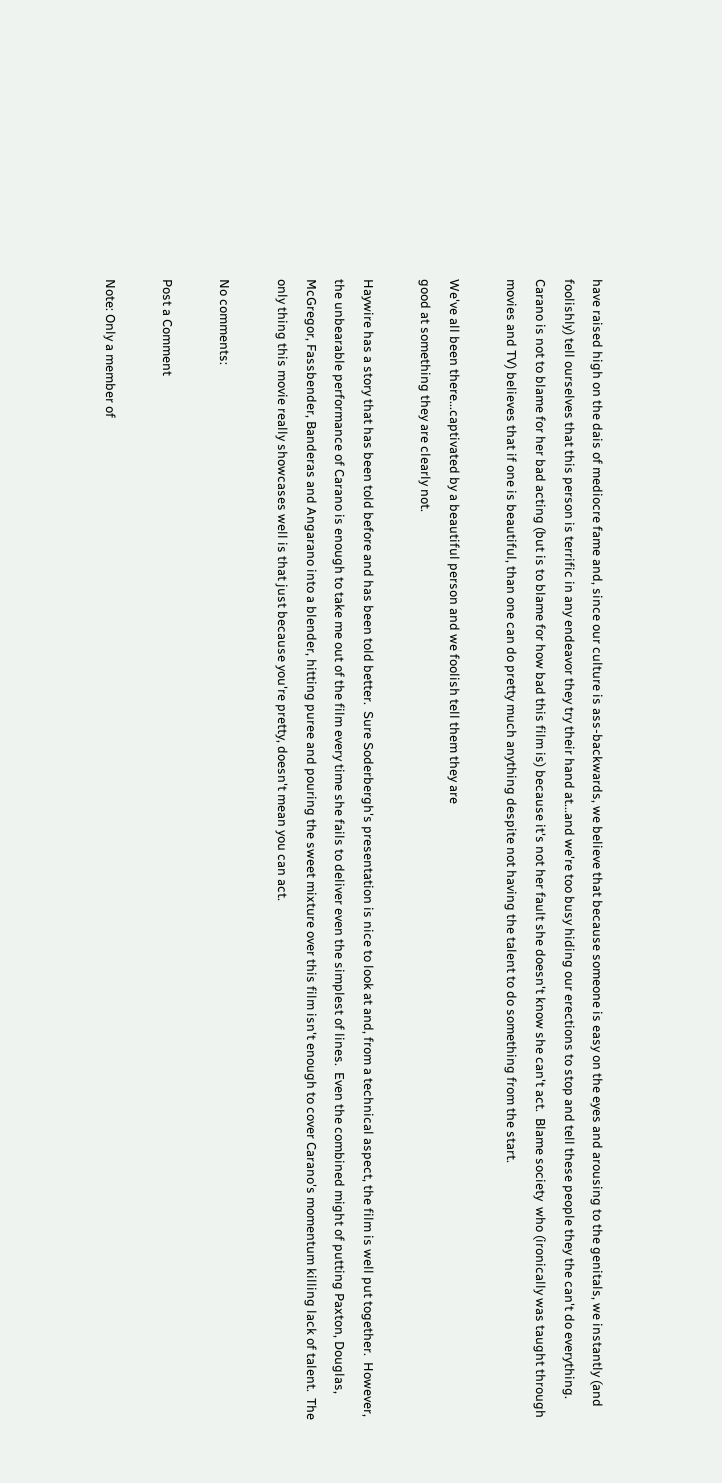have raised high on the dais of mediocre fame and, since our culture is ass-backwards, we believe that because someone is easy on the eyes and arousing to the genitals, we instantly (and foolishly) tell ourselves that this person is terrific in any endeavor they try their hand at...and we're too busy hiding our erections to stop and tell these people they the can't do everything.  Carano is not to blame for her bad acting (but is to blame for how bad this film is) because it's not her fault she doesn't know she can't act.  Blame society  who (ironically was taught through movies and TV) believes that if one is beautiful, than one can do pretty much anything despite not having the talent to do something from the start.

We've all been there...captivated by a beautiful person and we foolish tell them they are
good at something they are clearly not.

Haywire has a story that has been told before and has been told better.  Sure Soderbergh's presentation is nice to look at and, from a technical aspect, the film is well put together.  However, the unbearable performance of Carano is enough to take me out of the film every time she fails to deliver even the simplest of lines.  Even the combined might of putting Paxton, Douglas, McGregor, Fassbender, Banderas and Angarano into a blender, hitting puree and pouring the sweet mixture over this film isn't enough to cover Carano's momentum killing lack of talent.  The only thing this movie really showcases well is that just because you're pretty, doesn't mean you can act.

No comments:

Post a Comment

Note: Only a member of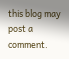this blog may post a comment.